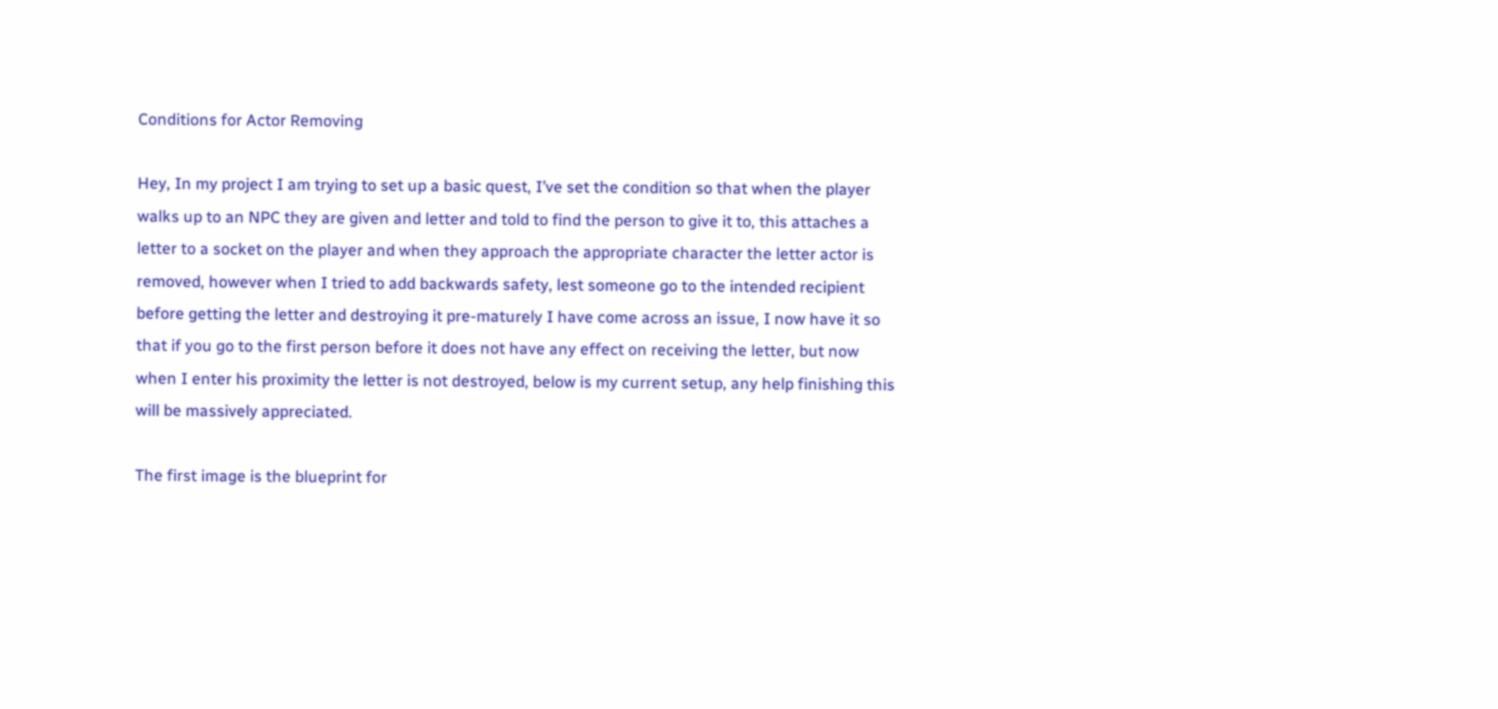Conditions for Actor Removing

Hey, In my project I am trying to set up a basic quest, I’ve set the condition so that when the player walks up to an NPC they are given and letter and told to find the person to give it to, this attaches a letter to a socket on the player and when they approach the appropriate character the letter actor is removed, however when I tried to add backwards safety, lest someone go to the intended recipient before getting the letter and destroying it pre-maturely I have come across an issue, I now have it so that if you go to the first person before it does not have any effect on receiving the letter, but now when I enter his proximity the letter is not destroyed, below is my current setup, any help finishing this will be massively appreciated.

The first image is the blueprint for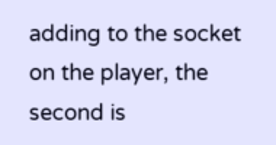adding to the socket on the player, the second is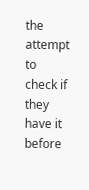the attempt to check if they have it before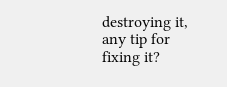destroying it, any tip for fixing it?